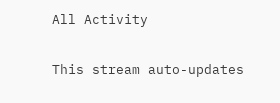All Activity

This stream auto-updates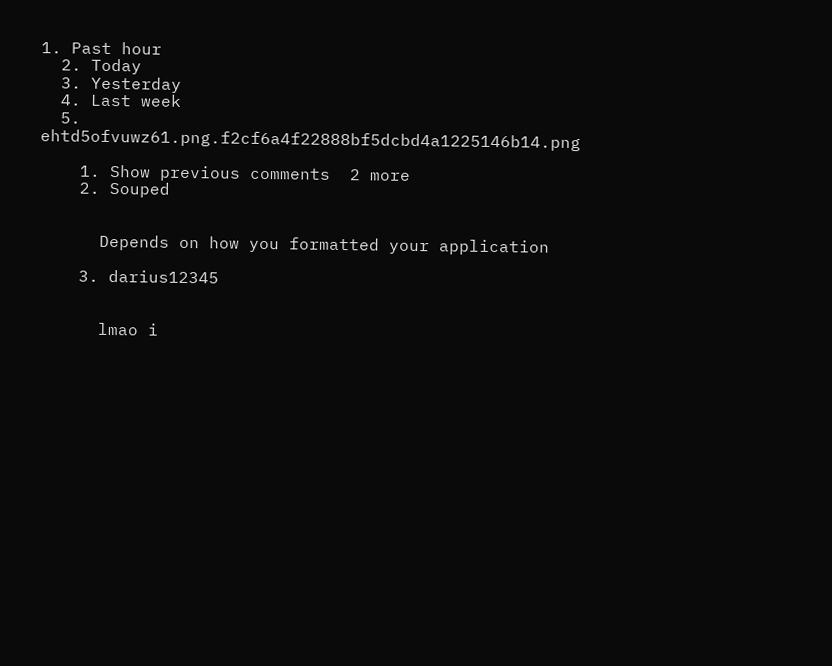1. Past hour
  2. Today
  3. Yesterday
  4. Last week
  5. ehtd5ofvuwz61.png.f2cf6a4f22888bf5dcbd4a1225146b14.png

    1. Show previous comments  2 more
    2. Souped


      Depends on how you formatted your application

    3. darius12345


      lmao i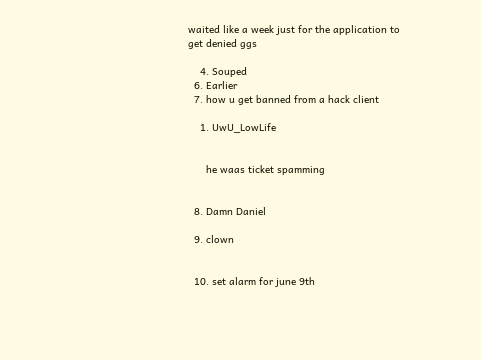waited like a week just for the application to get denied ggs

    4. Souped
  6. Earlier
  7. how u get banned from a hack client

    1. UwU_LowLife


      he waas ticket spamming


  8. Damn Daniel

  9. clown


  10. set alarm for june 9th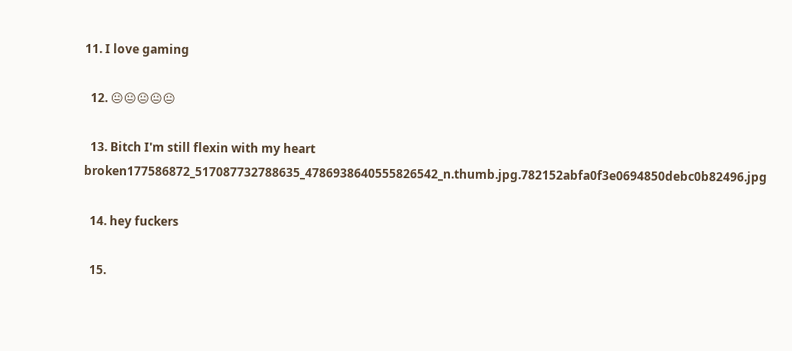11. I love gaming

  12. 😐😐😐😐😐

  13. Bitch I'm still flexin with my heart broken177586872_517087732788635_4786938640555826542_n.thumb.jpg.782152abfa0f3e0694850debc0b82496.jpg

  14. hey fuckers

  15.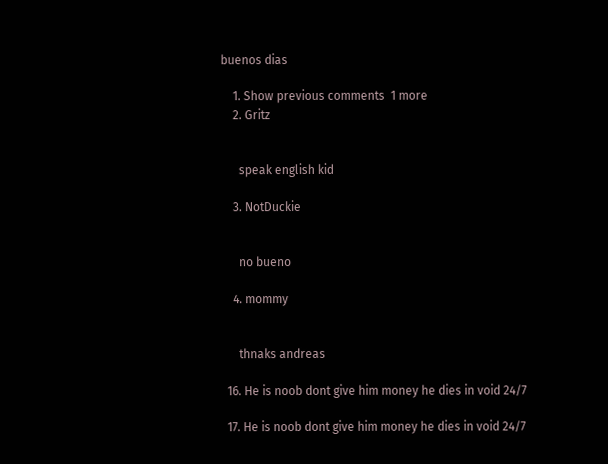buenos dias

    1. Show previous comments  1 more
    2. Gritz


      speak english kid

    3. NotDuckie


      no bueno

    4. mommy


      thnaks andreas

  16. He is noob dont give him money he dies in void 24/7

  17. He is noob dont give him money he dies in void 24/7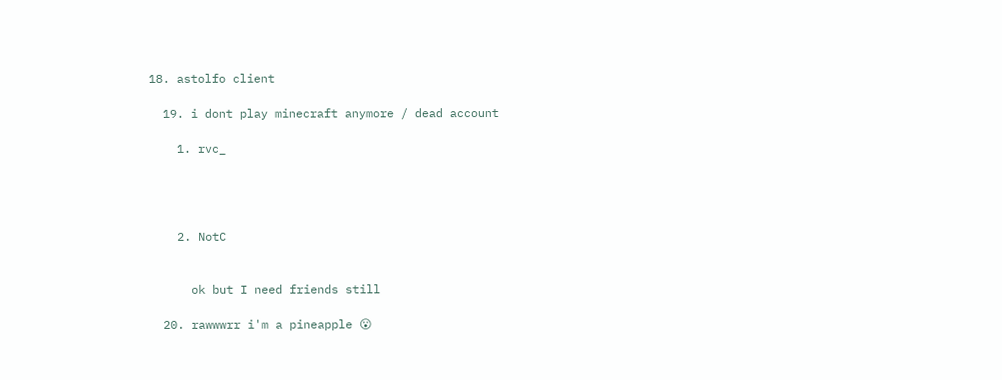18. astolfo client

  19. i dont play minecraft anymore / dead account

    1. rvc_




    2. NotC


      ok but I need friends still

  20. rawwwrr i'm a pineapple 😮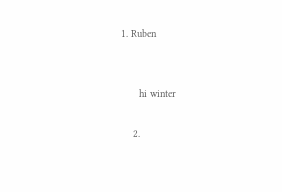1. Ruben


      hi winter

    2.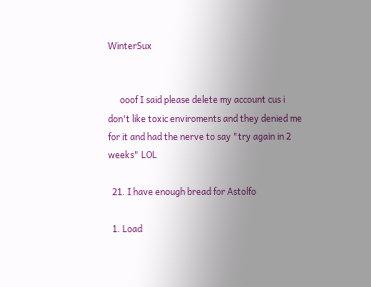WinterSux


      ooof I said please delete my account cus i don't like toxic enviroments and they denied me for it and had the nerve to say "try again in 2 weeks" LOL

  21. I have enough bread for Astolfo

  1. Load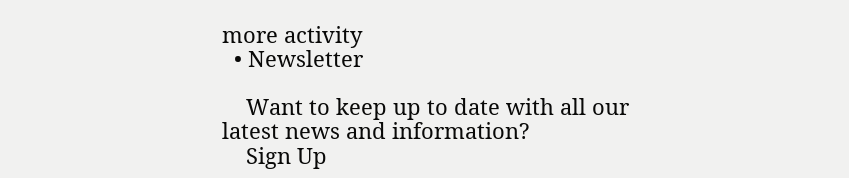more activity
  • Newsletter

    Want to keep up to date with all our latest news and information?
    Sign Up